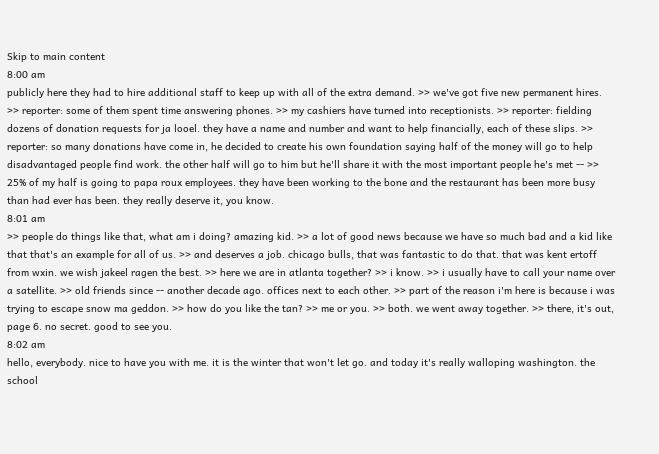Skip to main content
8:00 am
publicly here they had to hire additional staff to keep up with all of the extra demand. >> we've got five new permanent hires. >> reporter: some of them spent time answering phones. >> my cashiers have turned into receptionists. >> reporter: fielding dozens of donation requests for ja looel. they have a name and number and want to help financially, each of these slips. >> reporter: so many donations have come in, he decided to create his own foundation saying half of the money will go to help disadvantaged people find work. the other half will go to him but he'll share it with the most important people he's met -- >> 25% of my half is going to papa roux employees. they have been working to the bone and the restaurant has been more busy than had ever has been. they really deserve it, you know.
8:01 am
>> people do things like that, what am i doing? amazing kid. >> a lot of good news because we have so much bad and a kid like that that's an example for all of us. >> and deserves a job. chicago bulls, that was fantastic to do that. that was kent ertoff from wxin. we wish jakeel ragen the best. >> here we are in atlanta together? >> i know. >> i usually have to call your name over a satellite. >> old friends since -- another decade ago. offices next to each other. >> part of the reason i'm here is because i was trying to escape snow ma geddon. >> how do you like the tan? >> me or you. >> both. we went away together. >> there, it's out, page 6. no secret. good to see you.
8:02 am
hello, everybody. nice to have you with me. it is the winter that won't let go. and today it's really walloping washington. the school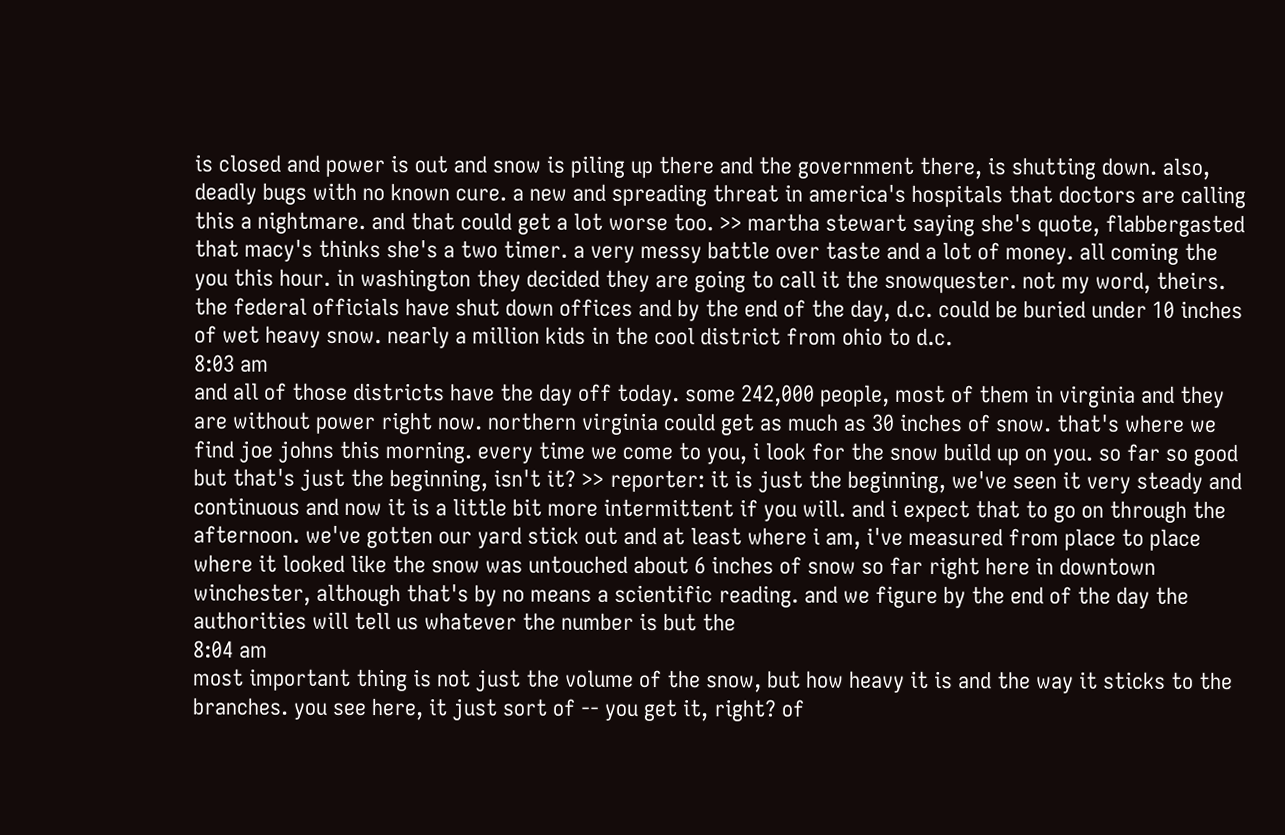is closed and power is out and snow is piling up there and the government there, is shutting down. also, deadly bugs with no known cure. a new and spreading threat in america's hospitals that doctors are calling this a nightmare. and that could get a lot worse too. >> martha stewart saying she's quote, flabbergasted that macy's thinks she's a two timer. a very messy battle over taste and a lot of money. all coming the you this hour. in washington they decided they are going to call it the snowquester. not my word, theirs. the federal officials have shut down offices and by the end of the day, d.c. could be buried under 10 inches of wet heavy snow. nearly a million kids in the cool district from ohio to d.c.
8:03 am
and all of those districts have the day off today. some 242,000 people, most of them in virginia and they are without power right now. northern virginia could get as much as 30 inches of snow. that's where we find joe johns this morning. every time we come to you, i look for the snow build up on you. so far so good but that's just the beginning, isn't it? >> reporter: it is just the beginning, we've seen it very steady and continuous and now it is a little bit more intermittent if you will. and i expect that to go on through the afternoon. we've gotten our yard stick out and at least where i am, i've measured from place to place where it looked like the snow was untouched about 6 inches of snow so far right here in downtown winchester, although that's by no means a scientific reading. and we figure by the end of the day the authorities will tell us whatever the number is but the
8:04 am
most important thing is not just the volume of the snow, but how heavy it is and the way it sticks to the branches. you see here, it just sort of -- you get it, right? of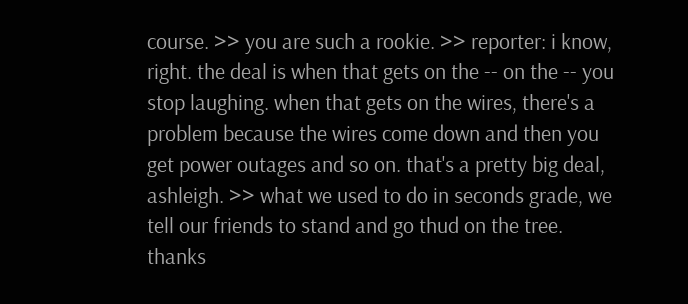course. >> you are such a rookie. >> reporter: i know, right. the deal is when that gets on the -- on the -- you stop laughing. when that gets on the wires, there's a problem because the wires come down and then you get power outages and so on. that's a pretty big deal, ashleigh. >> what we used to do in seconds grade, we tell our friends to stand and go thud on the tree. thanks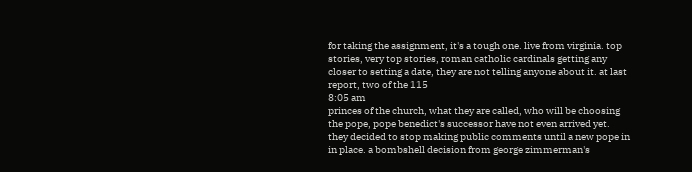for taking the assignment, it's a tough one. live from virginia. top stories, very top stories, roman catholic cardinals getting any closer to setting a date, they are not telling anyone about it. at last report, two of the 115
8:05 am
princes of the church, what they are called, who will be choosing the pope, pope benedict's successor have not even arrived yet. they decided to stop making public comments until a new pope in in place. a bombshell decision from george zimmerman's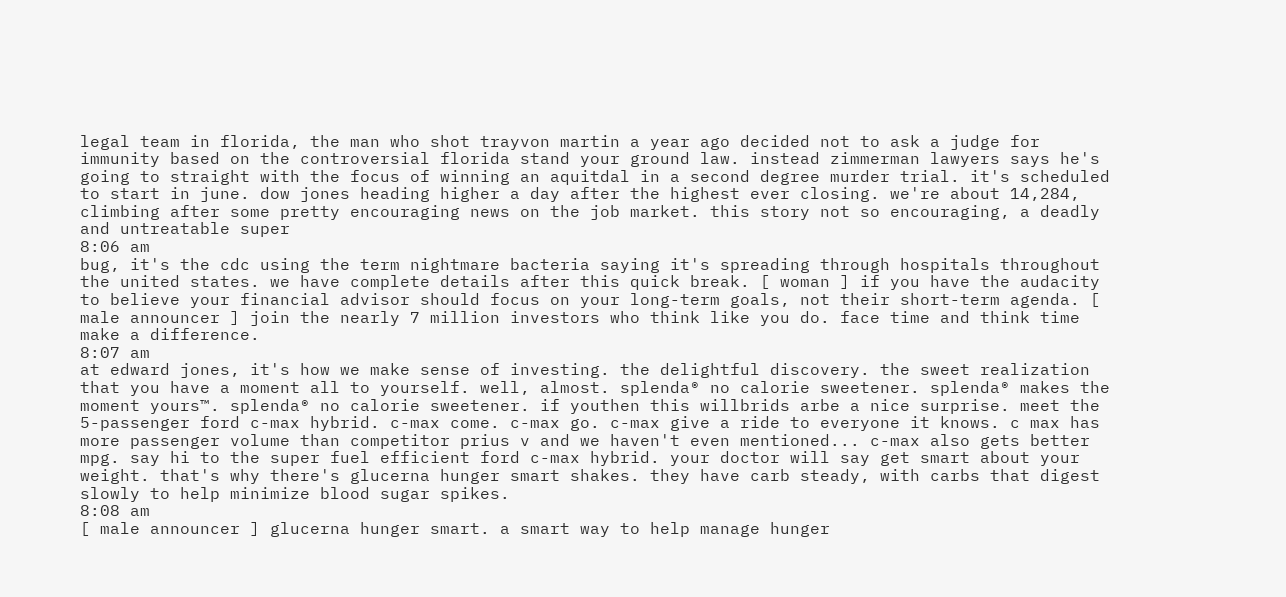legal team in florida, the man who shot trayvon martin a year ago decided not to ask a judge for immunity based on the controversial florida stand your ground law. instead zimmerman lawyers says he's going to straight with the focus of winning an aquitdal in a second degree murder trial. it's scheduled to start in june. dow jones heading higher a day after the highest ever closing. we're about 14,284, climbing after some pretty encouraging news on the job market. this story not so encouraging, a deadly and untreatable super
8:06 am
bug, it's the cdc using the term nightmare bacteria saying it's spreading through hospitals throughout the united states. we have complete details after this quick break. [ woman ] if you have the audacity to believe your financial advisor should focus on your long-term goals, not their short-term agenda. [ male announcer ] join the nearly 7 million investors who think like you do. face time and think time make a difference.
8:07 am
at edward jones, it's how we make sense of investing. the delightful discovery. the sweet realization that you have a moment all to yourself. well, almost. splenda® no calorie sweetener. splenda® makes the moment yours™. splenda® no calorie sweetener. if youthen this willbrids arbe a nice surprise. meet the 5-passenger ford c-max hybrid. c-max come. c-max go. c-max give a ride to everyone it knows. c max has more passenger volume than competitor prius v and we haven't even mentioned... c-max also gets better mpg. say hi to the super fuel efficient ford c-max hybrid. your doctor will say get smart about your weight. that's why there's glucerna hunger smart shakes. they have carb steady, with carbs that digest slowly to help minimize blood sugar spikes.
8:08 am
[ male announcer ] glucerna hunger smart. a smart way to help manage hunger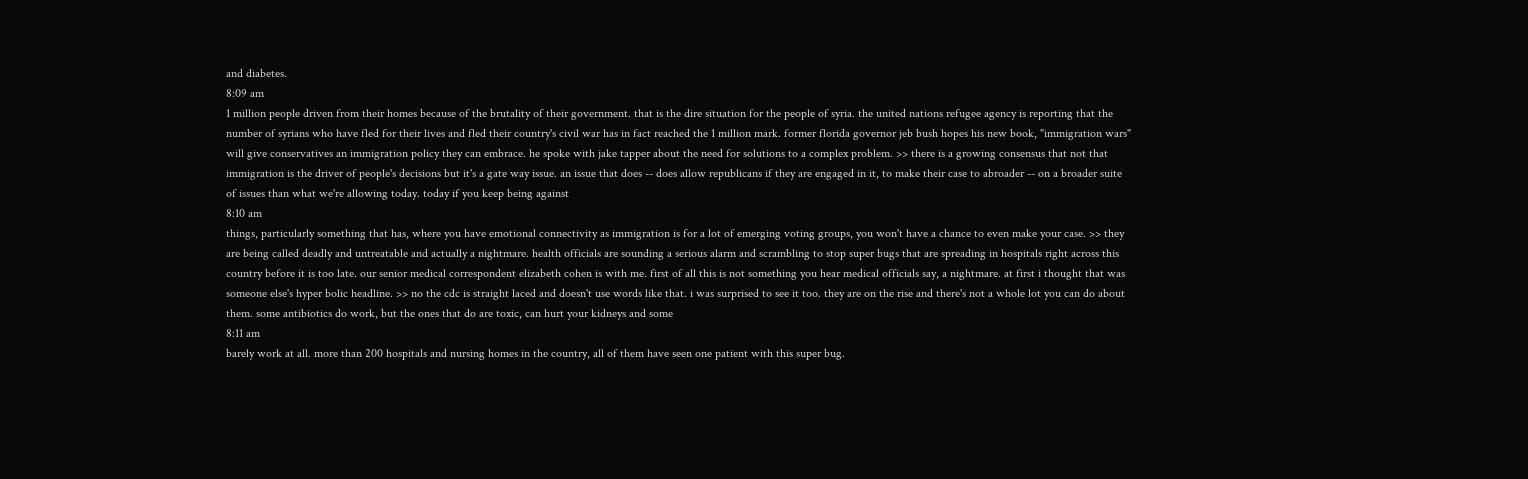and diabetes.
8:09 am
1 million people driven from their homes because of the brutality of their government. that is the dire situation for the people of syria. the united nations refugee agency is reporting that the number of syrians who have fled for their lives and fled their country's civil war has in fact reached the 1 million mark. former florida governor jeb bush hopes his new book, "immigration wars" will give conservatives an immigration policy they can embrace. he spoke with jake tapper about the need for solutions to a complex problem. >> there is a growing consensus that not that immigration is the driver of people's decisions but it's a gate way issue. an issue that does -- does allow republicans if they are engaged in it, to make their case to abroader -- on a broader suite of issues than what we're allowing today. today if you keep being against
8:10 am
things, particularly something that has, where you have emotional connectivity as immigration is for a lot of emerging voting groups, you won't have a chance to even make your case. >> they are being called deadly and untreatable and actually a nightmare. health officials are sounding a serious alarm and scrambling to stop super bugs that are spreading in hospitals right across this country before it is too late. our senior medical correspondent elizabeth cohen is with me. first of all this is not something you hear medical officials say, a nightmare. at first i thought that was someone else's hyper bolic headline. >> no the cdc is straight laced and doesn't use words like that. i was surprised to see it too. they are on the rise and there's not a whole lot you can do about them. some antibiotics do work, but the ones that do are toxic, can hurt your kidneys and some
8:11 am
barely work at all. more than 200 hospitals and nursing homes in the country, all of them have seen one patient with this super bug.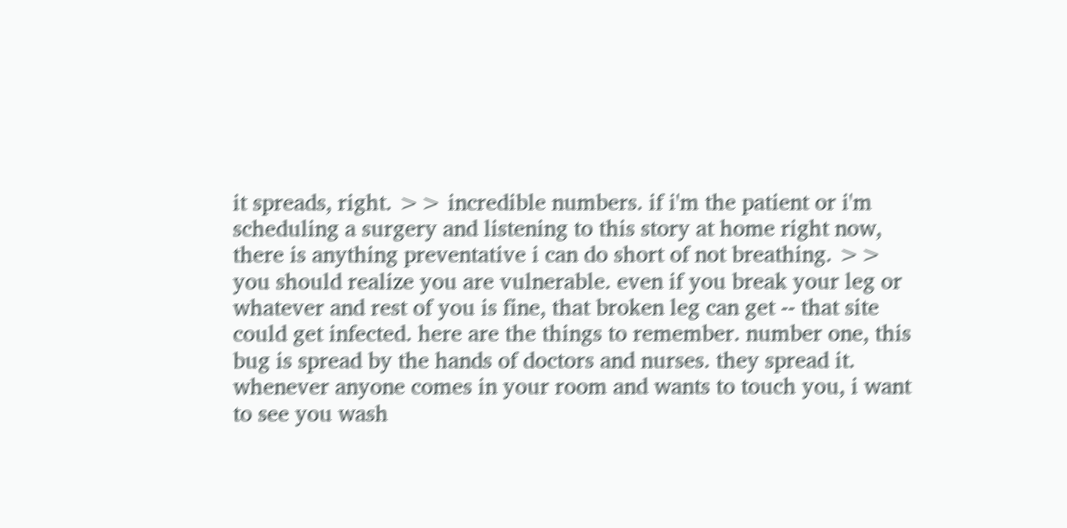it spreads, right. >> incredible numbers. if i'm the patient or i'm scheduling a surgery and listening to this story at home right now, there is anything preventative i can do short of not breathing. >> you should realize you are vulnerable. even if you break your leg or whatever and rest of you is fine, that broken leg can get -- that site could get infected. here are the things to remember. number one, this bug is spread by the hands of doctors and nurses. they spread it. whenever anyone comes in your room and wants to touch you, i want to see you wash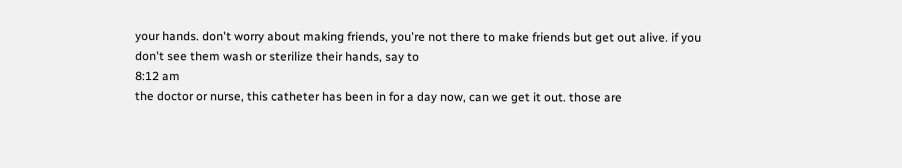your hands. don't worry about making friends, you're not there to make friends but get out alive. if you don't see them wash or sterilize their hands, say to
8:12 am
the doctor or nurse, this catheter has been in for a day now, can we get it out. those are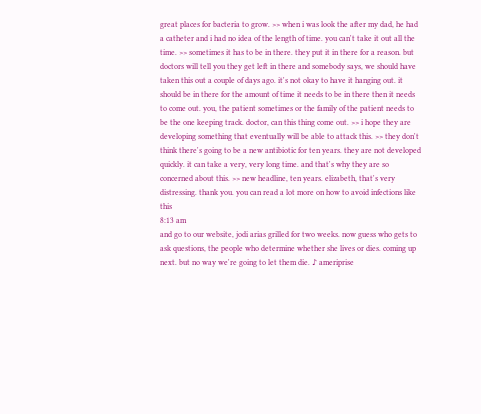great places for bacteria to grow. >> when i was look the after my dad, he had a catheter and i had no idea of the length of time. you can't take it out all the time. >> sometimes it has to be in there. they put it in there for a reason. but doctors will tell you they get left in there and somebody says, we should have taken this out a couple of days ago. it's not okay to have it hanging out. it should be in there for the amount of time it needs to be in there then it needs to come out. you, the patient sometimes or the family of the patient needs to be the one keeping track. doctor, can this thing come out. >> i hope they are developing something that eventually will be able to attack this. >> they don't think there's going to be a new antibiotic for ten years. they are not developed quickly. it can take a very, very long time. and that's why they are so concerned about this. >> new headline, ten years. elizabeth, that's very distressing. thank you. you can read a lot more on how to avoid infections like this
8:13 am
and go to our website, jodi arias grilled for two weeks. now guess who gets to ask questions, the people who determine whether she lives or dies. coming up next. but no way we're going to let them die. ♪ ameriprise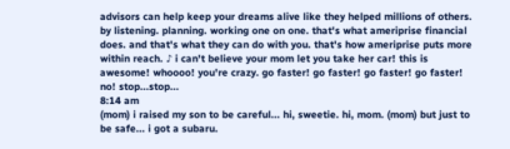advisors can help keep your dreams alive like they helped millions of others. by listening. planning. working one on one. that's what ameriprise financial does. and that's what they can do with you. that's how ameriprise puts more within reach. ♪ i can't believe your mom let you take her car! this is awesome! whoooo! you're crazy. go faster! go faster! go faster! go faster! no! stop...stop...
8:14 am
(mom) i raised my son to be careful... hi, sweetie. hi, mom. (mom) but just to be safe... i got a subaru.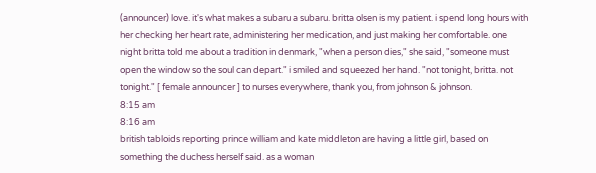(announcer) love. it's what makes a subaru a subaru. britta olsen is my patient. i spend long hours with her checking her heart rate, administering her medication, and just making her comfortable. one night britta told me about a tradition in denmark, "when a person dies," she said, "someone must open the window so the soul can depart." i smiled and squeezed her hand. "not tonight, britta. not tonight." [ female announcer ] to nurses everywhere, thank you, from johnson & johnson.
8:15 am
8:16 am
british tabloids reporting prince william and kate middleton are having a little girl, based on something the duchess herself said. as a woman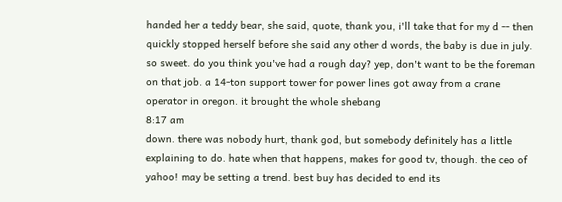handed her a teddy bear, she said, quote, thank you, i'll take that for my d -- then quickly stopped herself before she said any other d words, the baby is due in july. so sweet. do you think you've had a rough day? yep, don't want to be the foreman on that job. a 14-ton support tower for power lines got away from a crane operator in oregon. it brought the whole shebang
8:17 am
down. there was nobody hurt, thank god, but somebody definitely has a little explaining to do. hate when that happens, makes for good tv, though. the ceo of yahoo! may be setting a trend. best buy has decided to end its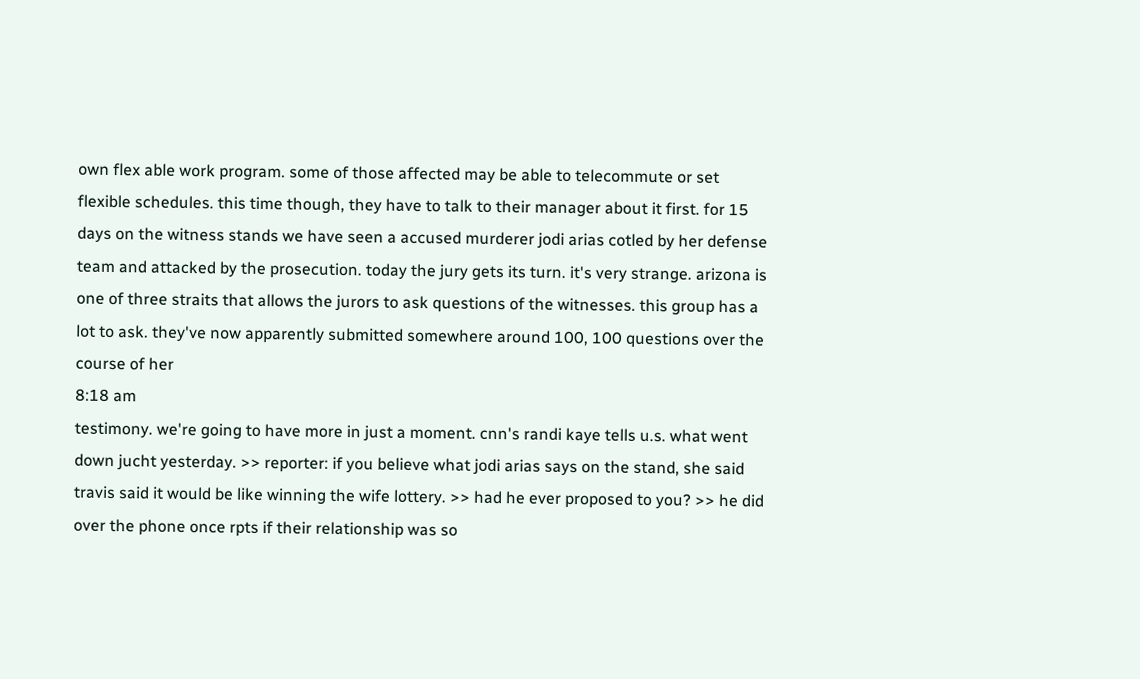own flex able work program. some of those affected may be able to telecommute or set flexible schedules. this time though, they have to talk to their manager about it first. for 15 days on the witness stands we have seen a accused murderer jodi arias cotled by her defense team and attacked by the prosecution. today the jury gets its turn. it's very strange. arizona is one of three straits that allows the jurors to ask questions of the witnesses. this group has a lot to ask. they've now apparently submitted somewhere around 100, 100 questions over the course of her
8:18 am
testimony. we're going to have more in just a moment. cnn's randi kaye tells u.s. what went down jucht yesterday. >> reporter: if you believe what jodi arias says on the stand, she said travis said it would be like winning the wife lottery. >> had he ever proposed to you? >> he did over the phone once rpts if their relationship was so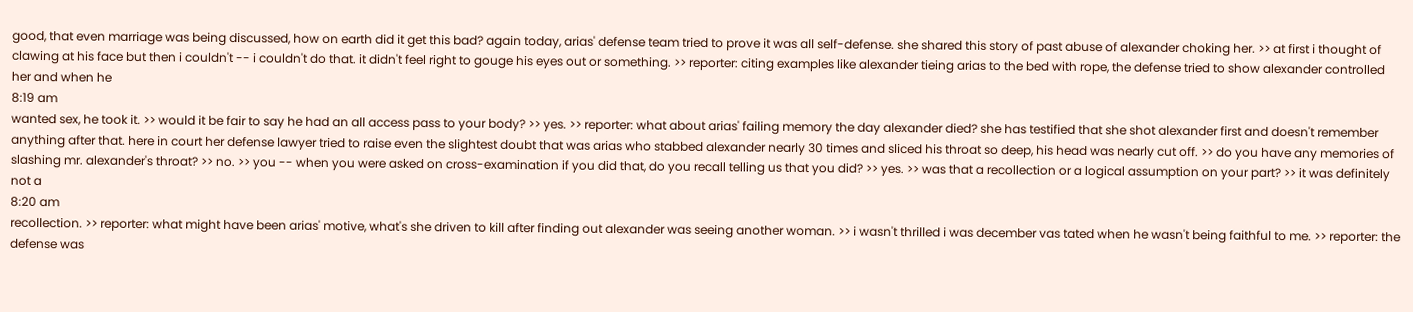good, that even marriage was being discussed, how on earth did it get this bad? again today, arias' defense team tried to prove it was all self-defense. she shared this story of past abuse of alexander choking her. >> at first i thought of clawing at his face but then i couldn't -- i couldn't do that. it didn't feel right to gouge his eyes out or something. >> reporter: citing examples like alexander tieing arias to the bed with rope, the defense tried to show alexander controlled her and when he
8:19 am
wanted sex, he took it. >> would it be fair to say he had an all access pass to your body? >> yes. >> reporter: what about arias' failing memory the day alexander died? she has testified that she shot alexander first and doesn't remember anything after that. here in court her defense lawyer tried to raise even the slightest doubt that was arias who stabbed alexander nearly 30 times and sliced his throat so deep, his head was nearly cut off. >> do you have any memories of slashing mr. alexander's throat? >> no. >> you -- when you were asked on cross-examination if you did that, do you recall telling us that you did? >> yes. >> was that a recollection or a logical assumption on your part? >> it was definitely not a
8:20 am
recollection. >> reporter: what might have been arias' motive, what's she driven to kill after finding out alexander was seeing another woman. >> i wasn't thrilled i was december vas tated when he wasn't being faithful to me. >> reporter: the defense was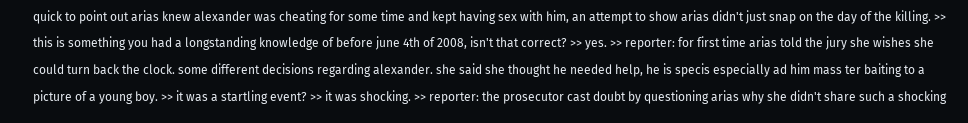quick to point out arias knew alexander was cheating for some time and kept having sex with him, an attempt to show arias didn't just snap on the day of the killing. >> this is something you had a longstanding knowledge of before june 4th of 2008, isn't that correct? >> yes. >> reporter: for first time arias told the jury she wishes she could turn back the clock. some different decisions regarding alexander. she said she thought he needed help, he is specis especially ad him mass ter baiting to a picture of a young boy. >> it was a startling event? >> it was shocking. >> reporter: the prosecutor cast doubt by questioning arias why she didn't share such a shocking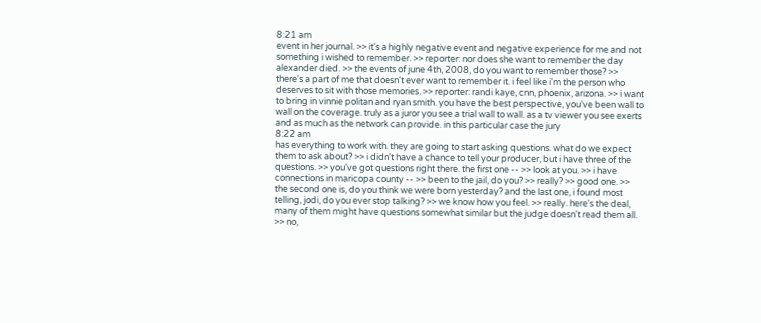8:21 am
event in her journal. >> it's a highly negative event and negative experience for me and not something i wished to remember. >> reporter: nor does she want to remember the day alexander died. >> the events of june 4th, 2008, do you want to remember those? >> there's a part of me that doesn't ever want to remember it. i feel like i'm the person who deserves to sit with those memories. >> reporter: randi kaye, cnn, phoenix, arizona. >> i want to bring in vinnie politan and ryan smith. you have the best perspective, you've been wall to wall on the coverage. truly as a juror you see a trial wall to wall. as a tv viewer you see exerts and as much as the network can provide. in this particular case the jury
8:22 am
has everything to work with. they are going to start asking questions. what do we expect them to ask about? >> i didn't have a chance to tell your producer, but i have three of the questions. >> you've got questions right there. the first one -- >> look at you. >> i have connections in maricopa county -- >> been to the jail, do you? >> really? >> good one. >> the second one is, do you think we were born yesterday? and the last one, i found most telling, jodi, do you ever stop talking? >> we know how you feel. >> really. here's the deal, many of them might have questions somewhat similar but the judge doesn't read them all. >> no,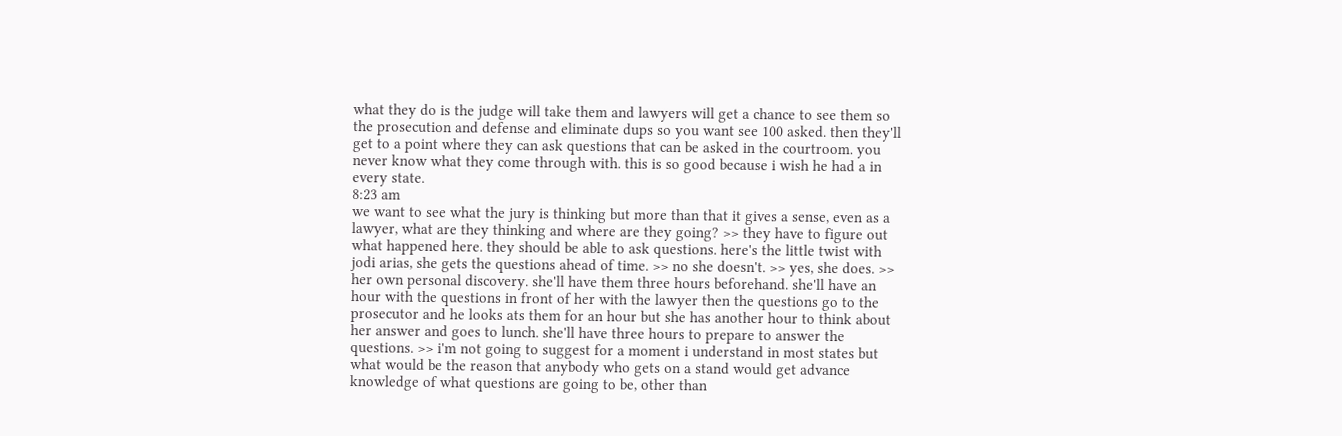what they do is the judge will take them and lawyers will get a chance to see them so the prosecution and defense and eliminate dups so you want see 100 asked. then they'll get to a point where they can ask questions that can be asked in the courtroom. you never know what they come through with. this is so good because i wish he had a in every state.
8:23 am
we want to see what the jury is thinking but more than that it gives a sense, even as a lawyer, what are they thinking and where are they going? >> they have to figure out what happened here. they should be able to ask questions. here's the little twist with jodi arias, she gets the questions ahead of time. >> no she doesn't. >> yes, she does. >> her own personal discovery. she'll have them three hours beforehand. she'll have an hour with the questions in front of her with the lawyer then the questions go to the prosecutor and he looks ats them for an hour but she has another hour to think about her answer and goes to lunch. she'll have three hours to prepare to answer the questions. >> i'm not going to suggest for a moment i understand in most states but what would be the reason that anybody who gets on a stand would get advance knowledge of what questions are going to be, other than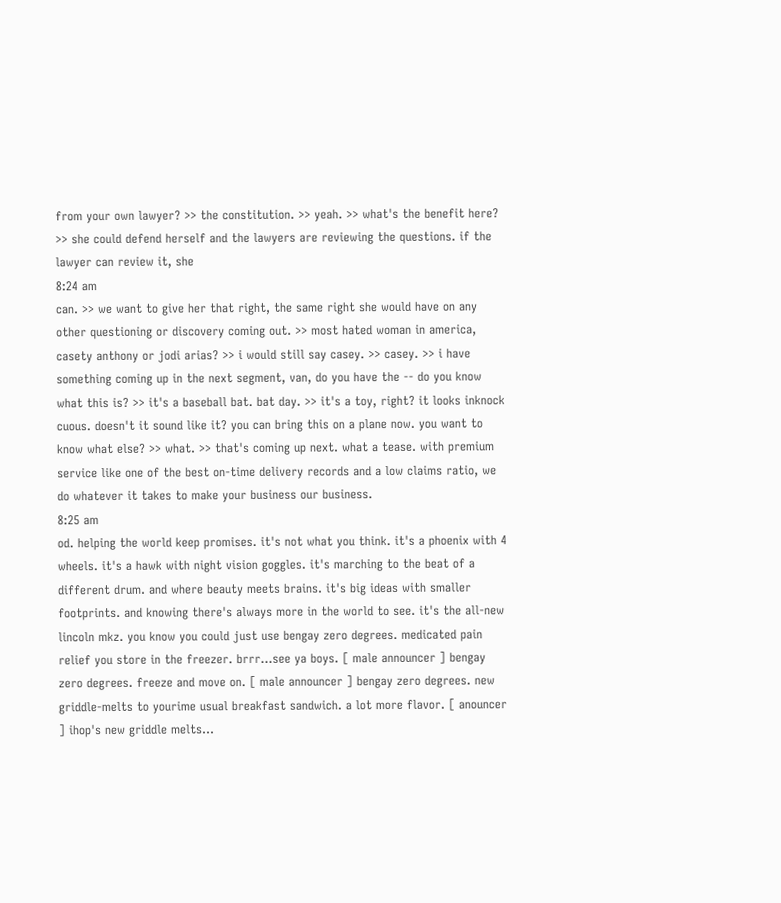from your own lawyer? >> the constitution. >> yeah. >> what's the benefit here? >> she could defend herself and the lawyers are reviewing the questions. if the lawyer can review it, she
8:24 am
can. >> we want to give her that right, the same right she would have on any other questioning or discovery coming out. >> most hated woman in america, casety anthony or jodi arias? >> i would still say casey. >> casey. >> i have something coming up in the next segment, van, do you have the -- do you know what this is? >> it's a baseball bat. bat day. >> it's a toy, right? it looks inknock cuous. doesn't it sound like it? you can bring this on a plane now. you want to know what else? >> what. >> that's coming up next. what a tease. with premium service like one of the best on-time delivery records and a low claims ratio, we do whatever it takes to make your business our business.
8:25 am
od. helping the world keep promises. it's not what you think. it's a phoenix with 4 wheels. it's a hawk with night vision goggles. it's marching to the beat of a different drum. and where beauty meets brains. it's big ideas with smaller footprints. and knowing there's always more in the world to see. it's the all-new lincoln mkz. you know you could just use bengay zero degrees. medicated pain relief you store in the freezer. brrr...see ya boys. [ male announcer ] bengay zero degrees. freeze and move on. [ male announcer ] bengay zero degrees. new griddle-melts to yourime usual breakfast sandwich. a lot more flavor. [ anouncer ] ihop's new griddle melts...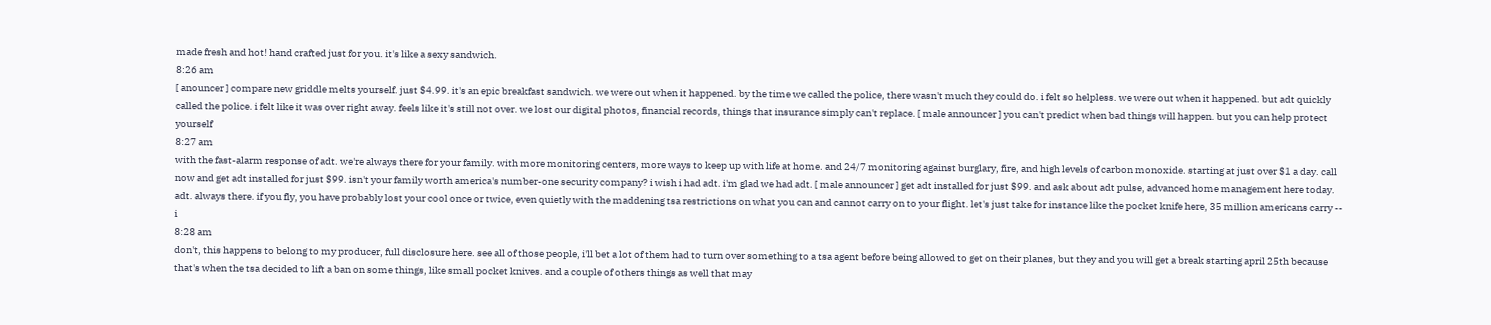made fresh and hot! hand crafted just for you. it's like a sexy sandwich.
8:26 am
[ anouncer ] compare new griddle melts yourself. just $4.99. it's an epic breakfast sandwich. we were out when it happened. by the time we called the police, there wasn't much they could do. i felt so helpless. we were out when it happened. but adt quickly called the police. i felt like it was over right away. feels like it's still not over. we lost our digital photos, financial records, things that insurance simply can't replace. [ male announcer ] you can't predict when bad things will happen. but you can help protect yourself
8:27 am
with the fast-alarm response of adt. we're always there for your family. with more monitoring centers, more ways to keep up with life at home. and 24/7 monitoring against burglary, fire, and high levels of carbon monoxide. starting at just over $1 a day. call now and get adt installed for just $99. isn't your family worth america's number-one security company? i wish i had adt. i'm glad we had adt. [ male announcer ] get adt installed for just $99. and ask about adt pulse, advanced home management here today. adt. always there. if you fly, you have probably lost your cool once or twice, even quietly with the maddening tsa restrictions on what you can and cannot carry on to your flight. let's just take for instance like the pocket knife here, 35 million americans carry -- i
8:28 am
don't, this happens to belong to my producer, full disclosure here. see all of those people, i'll bet a lot of them had to turn over something to a tsa agent before being allowed to get on their planes, but they and you will get a break starting april 25th because that's when the tsa decided to lift a ban on some things, like small pocket knives. and a couple of others things as well that may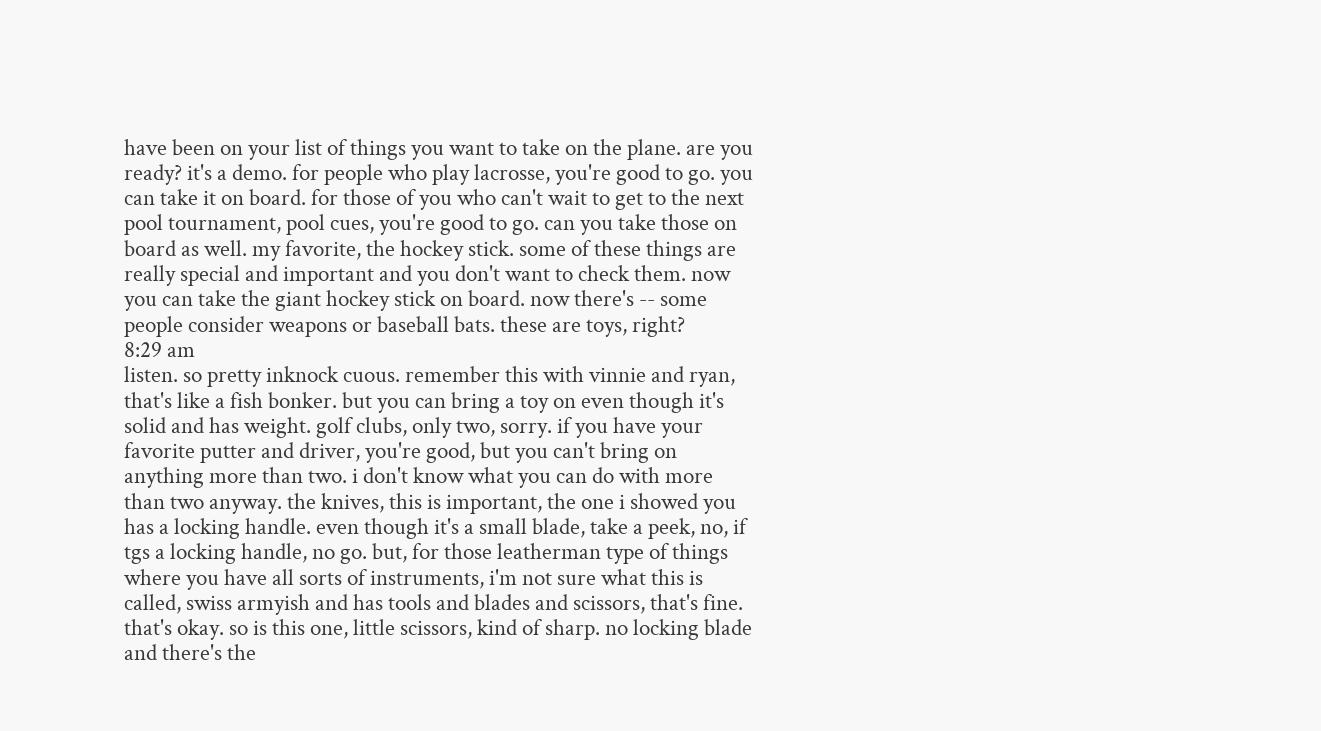have been on your list of things you want to take on the plane. are you ready? it's a demo. for people who play lacrosse, you're good to go. you can take it on board. for those of you who can't wait to get to the next pool tournament, pool cues, you're good to go. can you take those on board as well. my favorite, the hockey stick. some of these things are really special and important and you don't want to check them. now you can take the giant hockey stick on board. now there's -- some people consider weapons or baseball bats. these are toys, right?
8:29 am
listen. so pretty inknock cuous. remember this with vinnie and ryan, that's like a fish bonker. but you can bring a toy on even though it's solid and has weight. golf clubs, only two, sorry. if you have your favorite putter and driver, you're good, but you can't bring on anything more than two. i don't know what you can do with more than two anyway. the knives, this is important, the one i showed you has a locking handle. even though it's a small blade, take a peek, no, if tgs a locking handle, no go. but, for those leatherman type of things where you have all sorts of instruments, i'm not sure what this is called, swiss armyish and has tools and blades and scissors, that's fine. that's okay. so is this one, little scissors, kind of sharp. no locking blade and there's the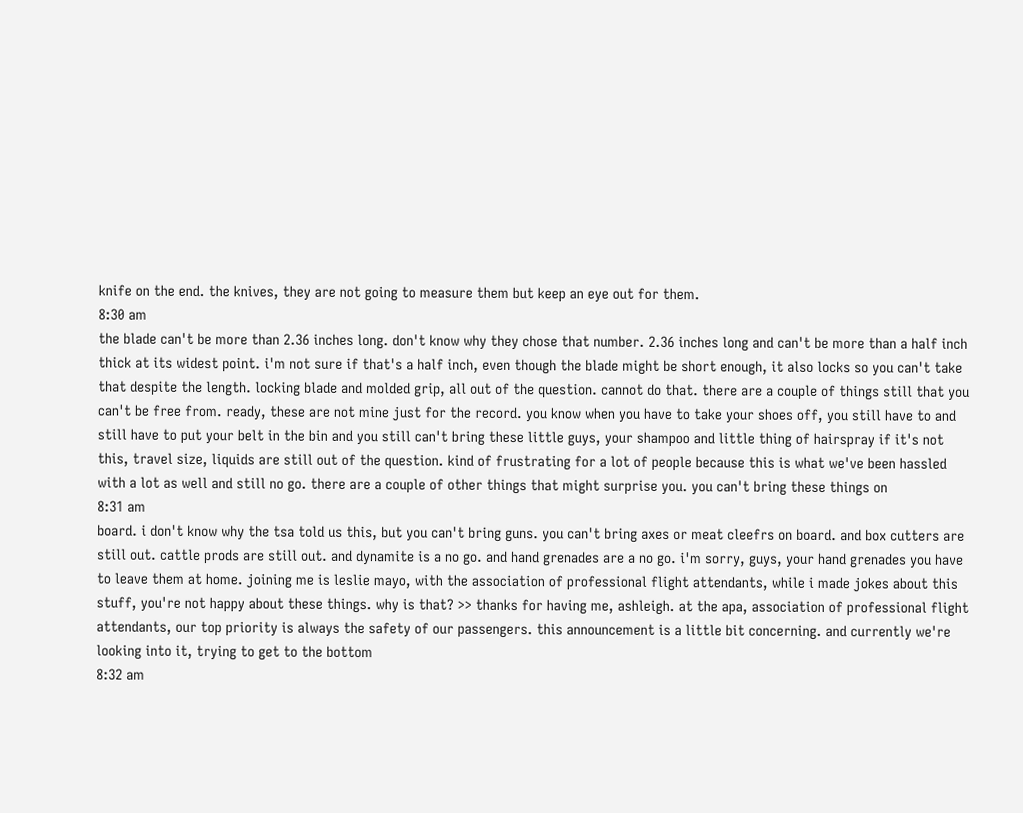knife on the end. the knives, they are not going to measure them but keep an eye out for them.
8:30 am
the blade can't be more than 2.36 inches long. don't know why they chose that number. 2.36 inches long and can't be more than a half inch thick at its widest point. i'm not sure if that's a half inch, even though the blade might be short enough, it also locks so you can't take that despite the length. locking blade and molded grip, all out of the question. cannot do that. there are a couple of things still that you can't be free from. ready, these are not mine just for the record. you know when you have to take your shoes off, you still have to and still have to put your belt in the bin and you still can't bring these little guys, your shampoo and little thing of hairspray if it's not this, travel size, liquids are still out of the question. kind of frustrating for a lot of people because this is what we've been hassled with a lot as well and still no go. there are a couple of other things that might surprise you. you can't bring these things on
8:31 am
board. i don't know why the tsa told us this, but you can't bring guns. you can't bring axes or meat cleefrs on board. and box cutters are still out. cattle prods are still out. and dynamite is a no go. and hand grenades are a no go. i'm sorry, guys, your hand grenades you have to leave them at home. joining me is leslie mayo, with the association of professional flight attendants, while i made jokes about this stuff, you're not happy about these things. why is that? >> thanks for having me, ashleigh. at the apa, association of professional flight attendants, our top priority is always the safety of our passengers. this announcement is a little bit concerning. and currently we're looking into it, trying to get to the bottom
8:32 am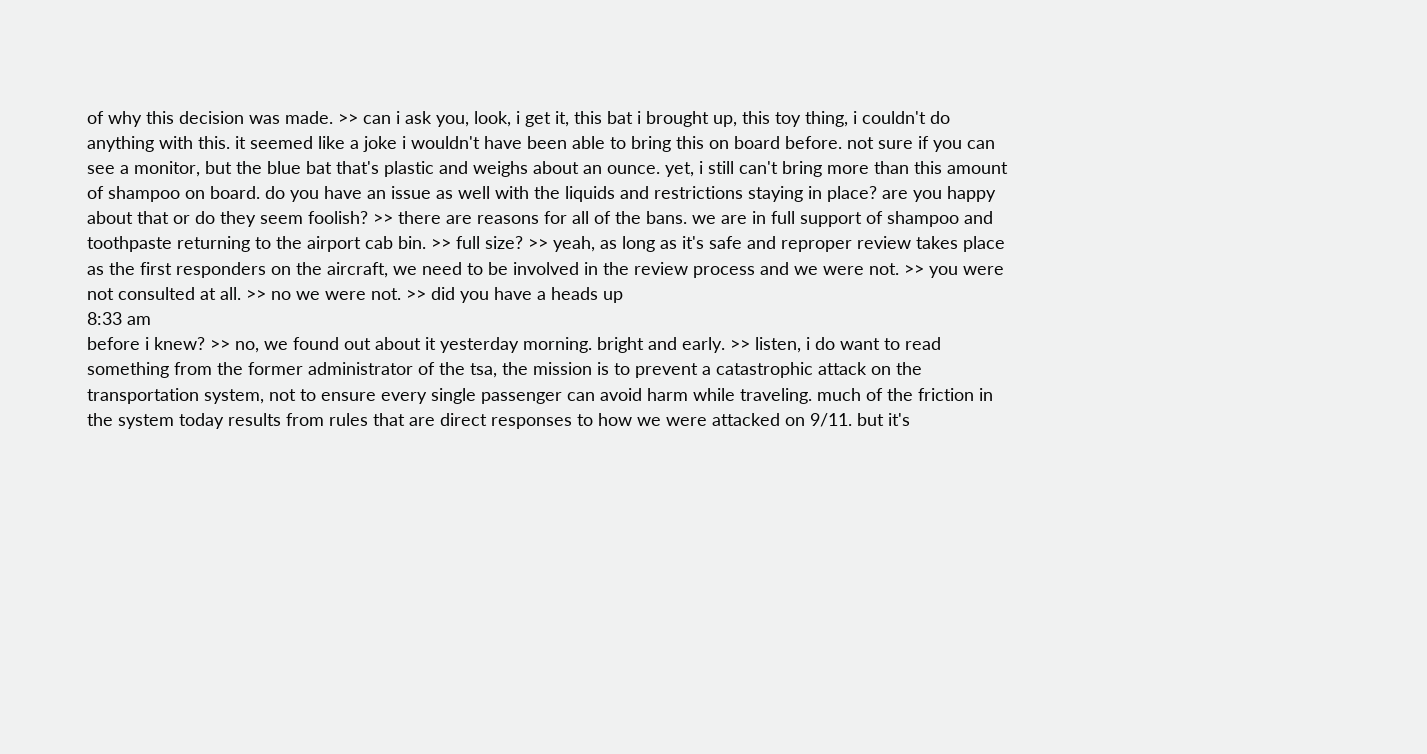of why this decision was made. >> can i ask you, look, i get it, this bat i brought up, this toy thing, i couldn't do anything with this. it seemed like a joke i wouldn't have been able to bring this on board before. not sure if you can see a monitor, but the blue bat that's plastic and weighs about an ounce. yet, i still can't bring more than this amount of shampoo on board. do you have an issue as well with the liquids and restrictions staying in place? are you happy about that or do they seem foolish? >> there are reasons for all of the bans. we are in full support of shampoo and toothpaste returning to the airport cab bin. >> full size? >> yeah, as long as it's safe and reproper review takes place as the first responders on the aircraft, we need to be involved in the review process and we were not. >> you were not consulted at all. >> no we were not. >> did you have a heads up
8:33 am
before i knew? >> no, we found out about it yesterday morning. bright and early. >> listen, i do want to read something from the former administrator of the tsa, the mission is to prevent a catastrophic attack on the transportation system, not to ensure every single passenger can avoid harm while traveling. much of the friction in the system today results from rules that are direct responses to how we were attacked on 9/11. but it's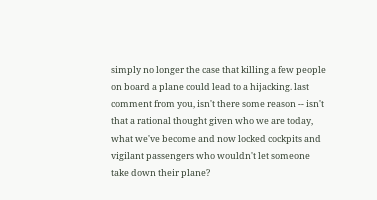simply no longer the case that killing a few people on board a plane could lead to a hijacking. last comment from you, isn't there some reason -- isn't that a rational thought given who we are today, what we've become and now locked cockpits and vigilant passengers who wouldn't let someone take down their plane?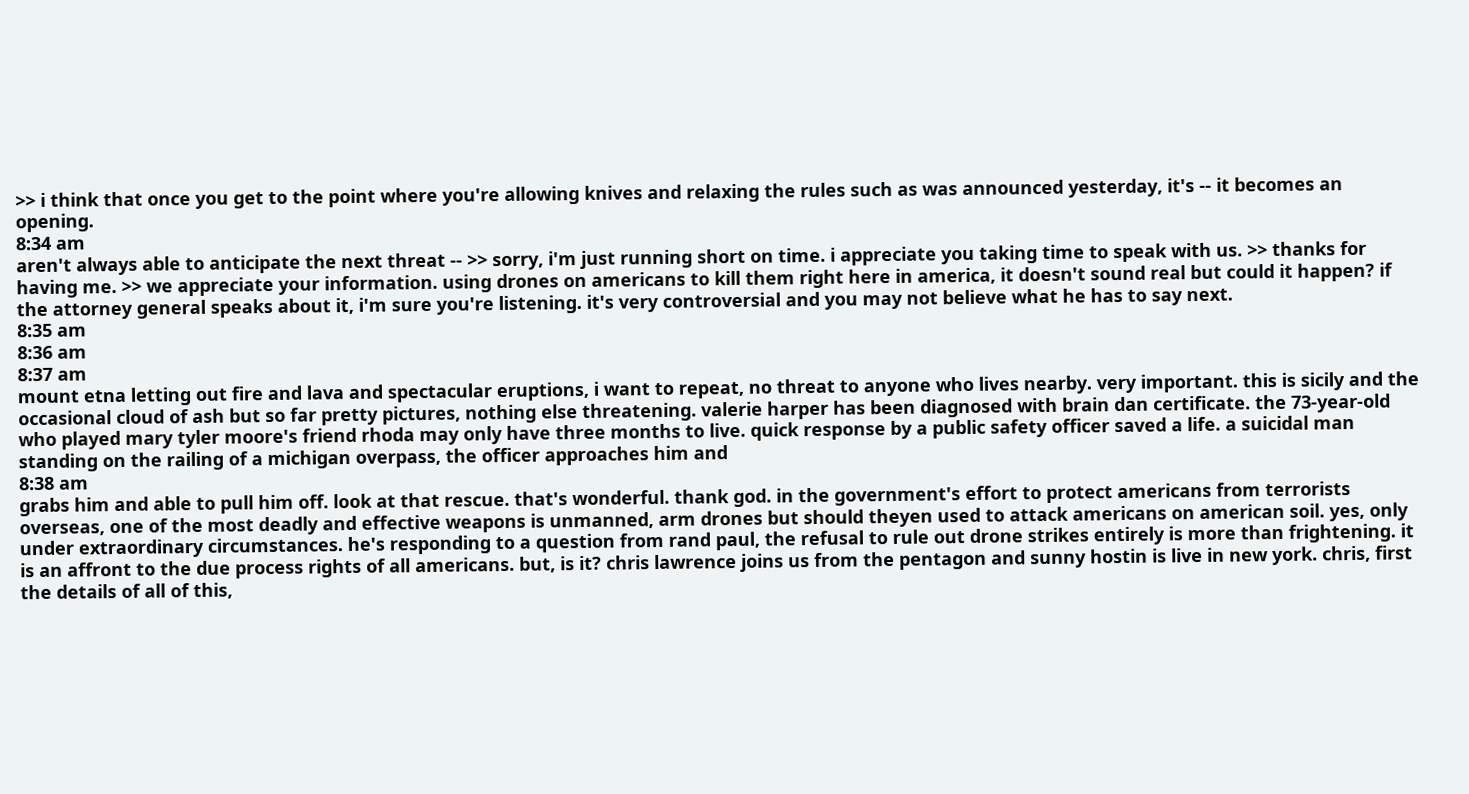>> i think that once you get to the point where you're allowing knives and relaxing the rules such as was announced yesterday, it's -- it becomes an opening.
8:34 am
aren't always able to anticipate the next threat -- >> sorry, i'm just running short on time. i appreciate you taking time to speak with us. >> thanks for having me. >> we appreciate your information. using drones on americans to kill them right here in america, it doesn't sound real but could it happen? if the attorney general speaks about it, i'm sure you're listening. it's very controversial and you may not believe what he has to say next.
8:35 am
8:36 am
8:37 am
mount etna letting out fire and lava and spectacular eruptions, i want to repeat, no threat to anyone who lives nearby. very important. this is sicily and the occasional cloud of ash but so far pretty pictures, nothing else threatening. valerie harper has been diagnosed with brain dan certificate. the 73-year-old who played mary tyler moore's friend rhoda may only have three months to live. quick response by a public safety officer saved a life. a suicidal man standing on the railing of a michigan overpass, the officer approaches him and
8:38 am
grabs him and able to pull him off. look at that rescue. that's wonderful. thank god. in the government's effort to protect americans from terrorists overseas, one of the most deadly and effective weapons is unmanned, arm drones but should theyen used to attack americans on american soil. yes, only under extraordinary circumstances. he's responding to a question from rand paul, the refusal to rule out drone strikes entirely is more than frightening. it is an affront to the due process rights of all americans. but, is it? chris lawrence joins us from the pentagon and sunny hostin is live in new york. chris, first the details of all of this,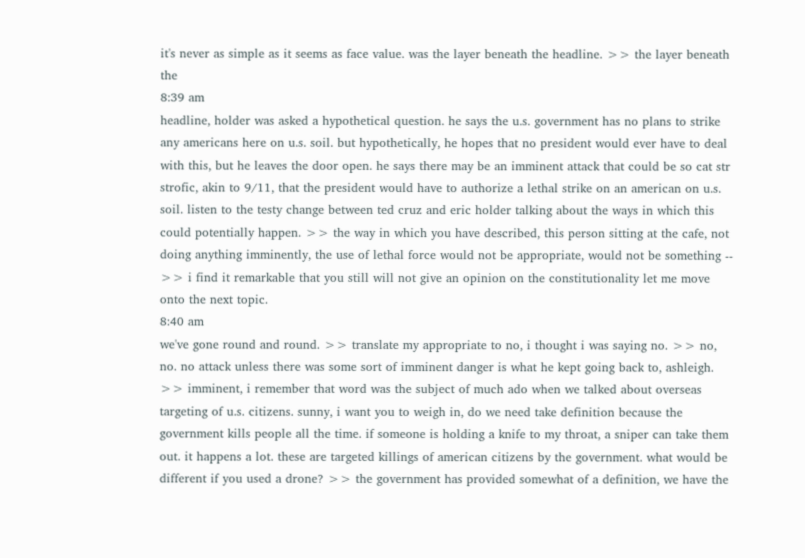it's never as simple as it seems as face value. was the layer beneath the headline. >> the layer beneath the
8:39 am
headline, holder was asked a hypothetical question. he says the u.s. government has no plans to strike any americans here on u.s. soil. but hypothetically, he hopes that no president would ever have to deal with this, but he leaves the door open. he says there may be an imminent attack that could be so cat str strofic, akin to 9/11, that the president would have to authorize a lethal strike on an american on u.s. soil. listen to the testy change between ted cruz and eric holder talking about the ways in which this could potentially happen. >> the way in which you have described, this person sitting at the cafe, not doing anything imminently, the use of lethal force would not be appropriate, would not be something -- >> i find it remarkable that you still will not give an opinion on the constitutionality let me move onto the next topic.
8:40 am
we've gone round and round. >> translate my appropriate to no, i thought i was saying no. >> no, no. no attack unless there was some sort of imminent danger is what he kept going back to, ashleigh. >> imminent, i remember that word was the subject of much ado when we talked about overseas targeting of u.s. citizens. sunny, i want you to weigh in, do we need take definition because the government kills people all the time. if someone is holding a knife to my throat, a sniper can take them out. it happens a lot. these are targeted killings of american citizens by the government. what would be different if you used a drone? >> the government has provided somewhat of a definition, we have the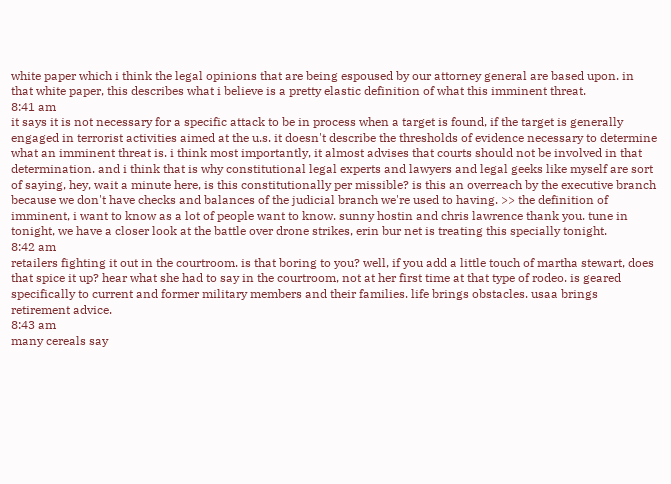white paper which i think the legal opinions that are being espoused by our attorney general are based upon. in that white paper, this describes what i believe is a pretty elastic definition of what this imminent threat.
8:41 am
it says it is not necessary for a specific attack to be in process when a target is found, if the target is generally engaged in terrorist activities aimed at the u.s. it doesn't describe the thresholds of evidence necessary to determine what an imminent threat is. i think most importantly, it almost advises that courts should not be involved in that determination. and i think that is why constitutional legal experts and lawyers and legal geeks like myself are sort of saying, hey, wait a minute here, is this constitutionally per missible? is this an overreach by the executive branch because we don't have checks and balances of the judicial branch we're used to having. >> the definition of imminent, i want to know as a lot of people want to know. sunny hostin and chris lawrence thank you. tune in tonight, we have a closer look at the battle over drone strikes, erin bur net is treating this specially tonight.
8:42 am
retailers fighting it out in the courtroom. is that boring to you? well, if you add a little touch of martha stewart, does that spice it up? hear what she had to say in the courtroom, not at her first time at that type of rodeo. is geared specifically to current and former military members and their families. life brings obstacles. usaa brings retirement advice.
8:43 am
many cereals say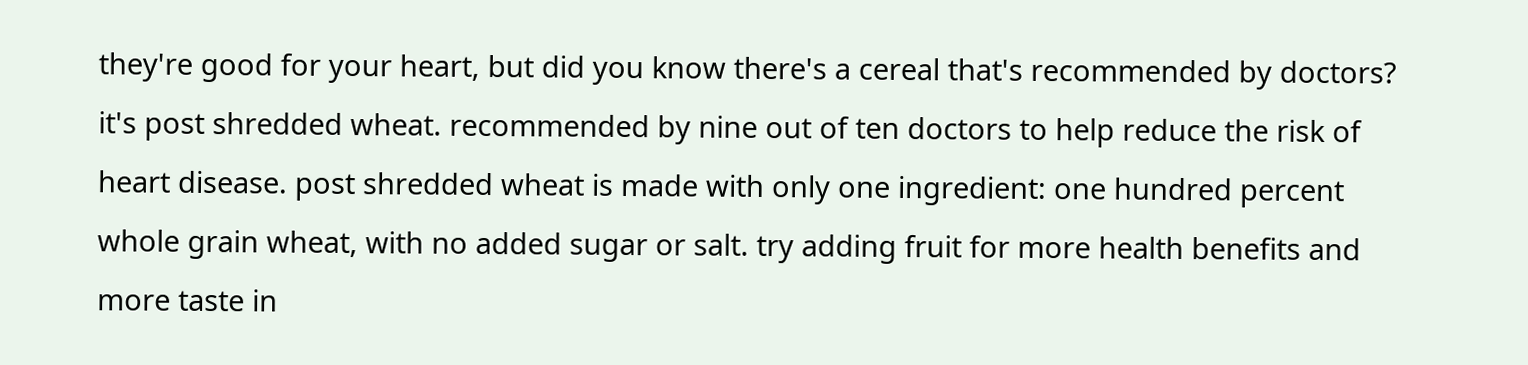they're good for your heart, but did you know there's a cereal that's recommended by doctors? it's post shredded wheat. recommended by nine out of ten doctors to help reduce the risk of heart disease. post shredded wheat is made with only one ingredient: one hundred percent whole grain wheat, with no added sugar or salt. try adding fruit for more health benefits and more taste in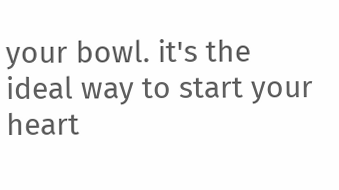your bowl. it's the ideal way to start your heart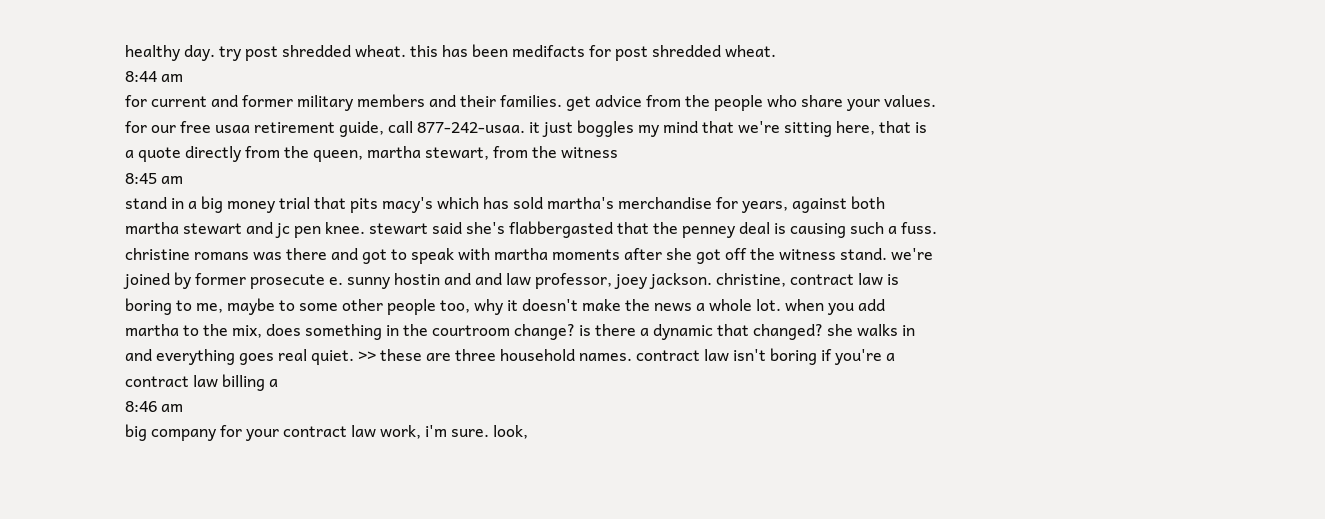healthy day. try post shredded wheat. this has been medifacts for post shredded wheat.
8:44 am
for current and former military members and their families. get advice from the people who share your values. for our free usaa retirement guide, call 877-242-usaa. it just boggles my mind that we're sitting here, that is a quote directly from the queen, martha stewart, from the witness
8:45 am
stand in a big money trial that pits macy's which has sold martha's merchandise for years, against both martha stewart and jc pen knee. stewart said she's flabbergasted that the penney deal is causing such a fuss. christine romans was there and got to speak with martha moments after she got off the witness stand. we're joined by former prosecute e. sunny hostin and and law professor, joey jackson. christine, contract law is boring to me, maybe to some other people too, why it doesn't make the news a whole lot. when you add martha to the mix, does something in the courtroom change? is there a dynamic that changed? she walks in and everything goes real quiet. >> these are three household names. contract law isn't boring if you're a contract law billing a
8:46 am
big company for your contract law work, i'm sure. look,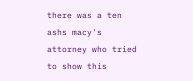there was a ten ashs macy's attorney who tried to show this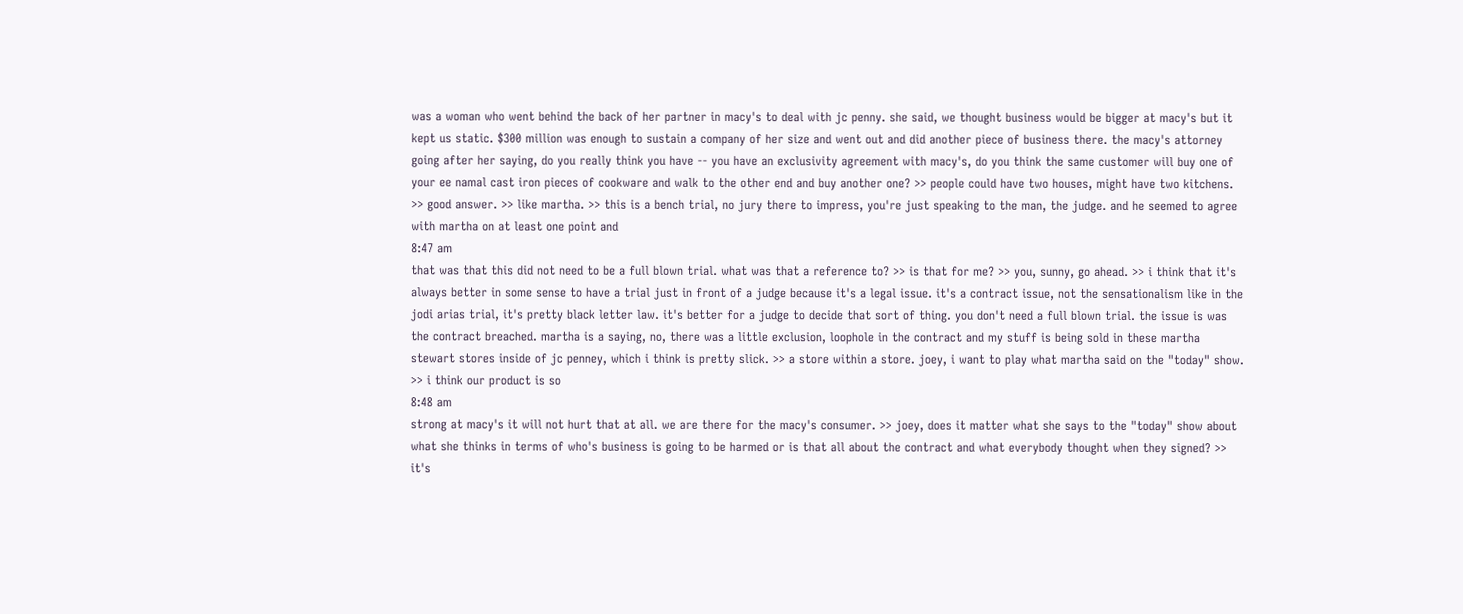was a woman who went behind the back of her partner in macy's to deal with jc penny. she said, we thought business would be bigger at macy's but it kept us static. $300 million was enough to sustain a company of her size and went out and did another piece of business there. the macy's attorney going after her saying, do you really think you have -- you have an exclusivity agreement with macy's, do you think the same customer will buy one of your ee namal cast iron pieces of cookware and walk to the other end and buy another one? >> people could have two houses, might have two kitchens. >> good answer. >> like martha. >> this is a bench trial, no jury there to impress, you're just speaking to the man, the judge. and he seemed to agree with martha on at least one point and
8:47 am
that was that this did not need to be a full blown trial. what was that a reference to? >> is that for me? >> you, sunny, go ahead. >> i think that it's always better in some sense to have a trial just in front of a judge because it's a legal issue. it's a contract issue, not the sensationalism like in the jodi arias trial, it's pretty black letter law. it's better for a judge to decide that sort of thing. you don't need a full blown trial. the issue is was the contract breached. martha is a saying, no, there was a little exclusion, loophole in the contract and my stuff is being sold in these martha stewart stores inside of jc penney, which i think is pretty slick. >> a store within a store. joey, i want to play what martha said on the "today" show. >> i think our product is so
8:48 am
strong at macy's it will not hurt that at all. we are there for the macy's consumer. >> joey, does it matter what she says to the "today" show about what she thinks in terms of who's business is going to be harmed or is that all about the contract and what everybody thought when they signed? >> it's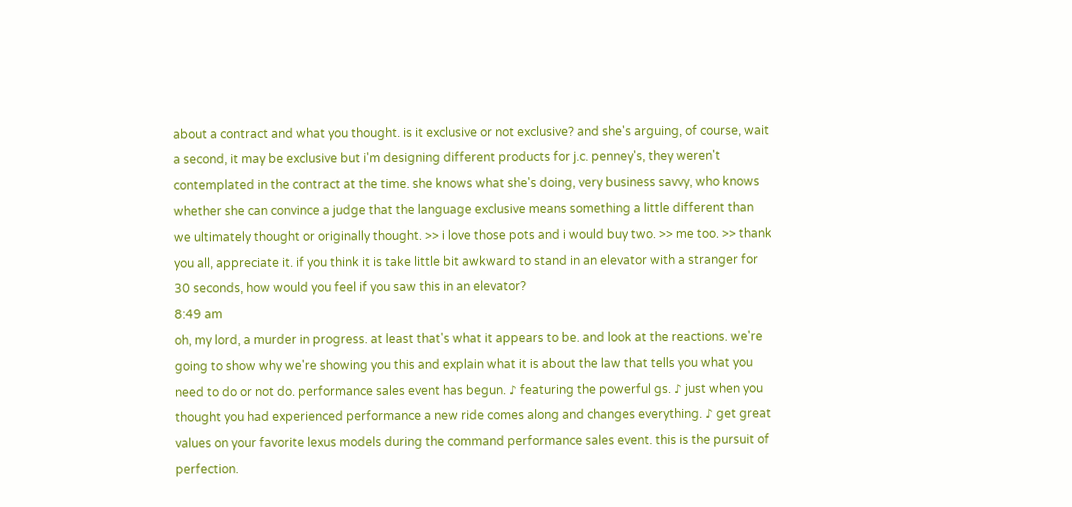about a contract and what you thought. is it exclusive or not exclusive? and she's arguing, of course, wait a second, it may be exclusive but i'm designing different products for j.c. penney's, they weren't contemplated in the contract at the time. she knows what she's doing, very business savvy, who knows whether she can convince a judge that the language exclusive means something a little different than we ultimately thought or originally thought. >> i love those pots and i would buy two. >> me too. >> thank you all, appreciate it. if you think it is take little bit awkward to stand in an elevator with a stranger for 30 seconds, how would you feel if you saw this in an elevator?
8:49 am
oh, my lord, a murder in progress. at least that's what it appears to be. and look at the reactions. we're going to show why we're showing you this and explain what it is about the law that tells you what you need to do or not do. performance sales event has begun. ♪ featuring the powerful gs. ♪ just when you thought you had experienced performance a new ride comes along and changes everything. ♪ get great values on your favorite lexus models during the command performance sales event. this is the pursuit of perfection.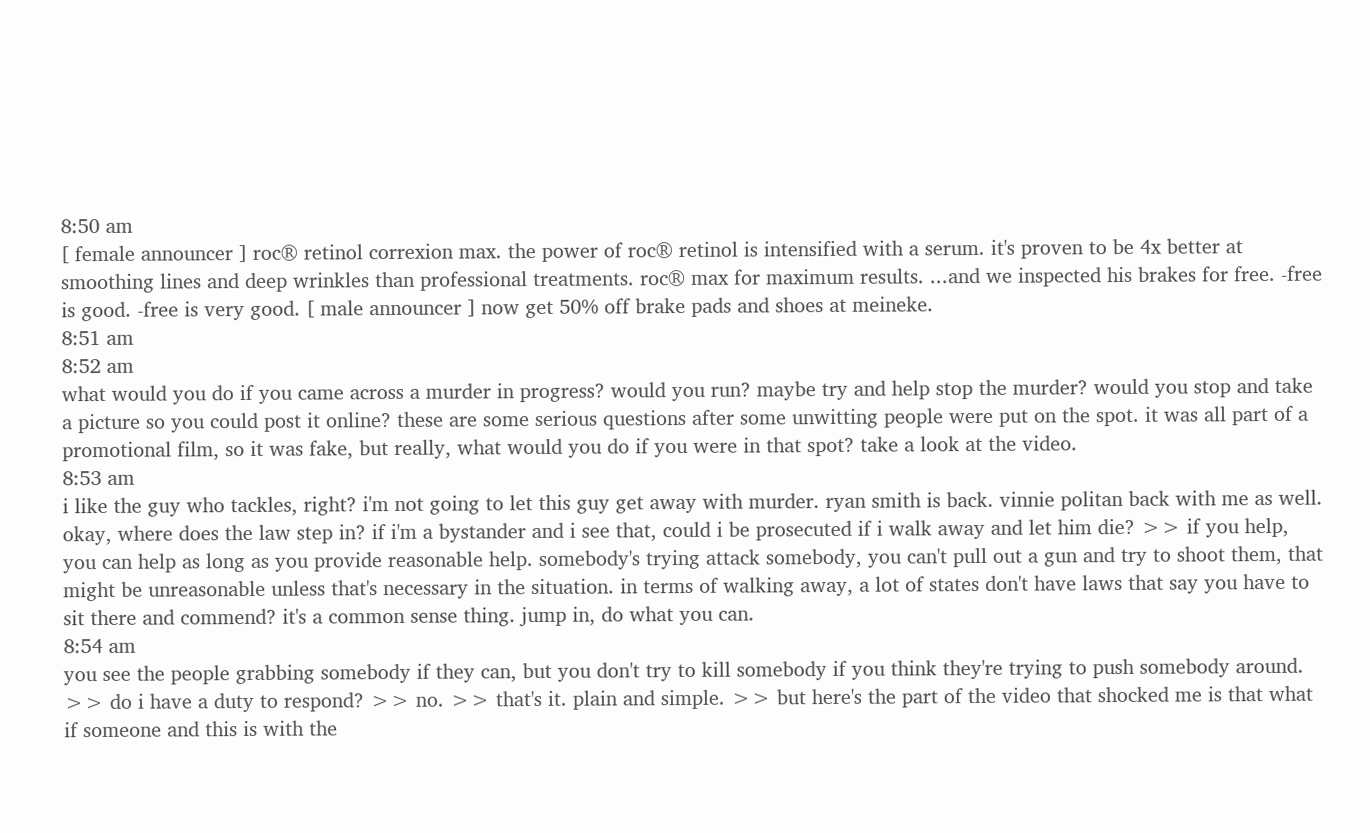8:50 am
[ female announcer ] roc® retinol correxion max. the power of roc® retinol is intensified with a serum. it's proven to be 4x better at smoothing lines and deep wrinkles than professional treatments. roc® max for maximum results. ...and we inspected his brakes for free. -free is good. -free is very good. [ male announcer ] now get 50% off brake pads and shoes at meineke.
8:51 am
8:52 am
what would you do if you came across a murder in progress? would you run? maybe try and help stop the murder? would you stop and take a picture so you could post it online? these are some serious questions after some unwitting people were put on the spot. it was all part of a promotional film, so it was fake, but really, what would you do if you were in that spot? take a look at the video.
8:53 am
i like the guy who tackles, right? i'm not going to let this guy get away with murder. ryan smith is back. vinnie politan back with me as well. okay, where does the law step in? if i'm a bystander and i see that, could i be prosecuted if i walk away and let him die? >> if you help, you can help as long as you provide reasonable help. somebody's trying attack somebody, you can't pull out a gun and try to shoot them, that might be unreasonable unless that's necessary in the situation. in terms of walking away, a lot of states don't have laws that say you have to sit there and commend? it's a common sense thing. jump in, do what you can.
8:54 am
you see the people grabbing somebody if they can, but you don't try to kill somebody if you think they're trying to push somebody around. >> do i have a duty to respond? >> no. >> that's it. plain and simple. >> but here's the part of the video that shocked me is that what if someone and this is with the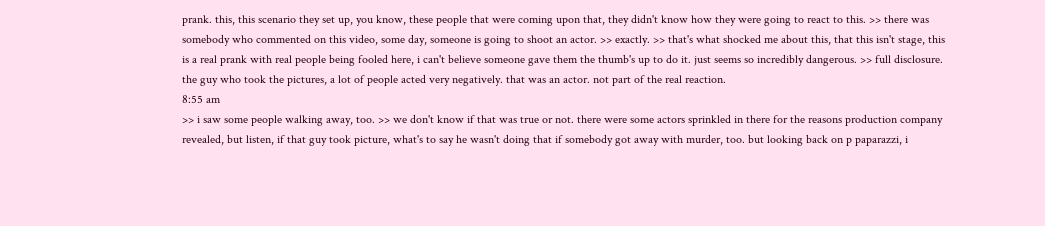prank. this, this scenario they set up, you know, these people that were coming upon that, they didn't know how they were going to react to this. >> there was somebody who commented on this video, some day, someone is going to shoot an actor. >> exactly. >> that's what shocked me about this, that this isn't stage, this is a real prank with real people being fooled here, i can't believe someone gave them the thumb's up to do it. just seems so incredibly dangerous. >> full disclosure. the guy who took the pictures, a lot of people acted very negatively. that was an actor. not part of the real reaction.
8:55 am
>> i saw some people walking away, too. >> we don't know if that was true or not. there were some actors sprinkled in there for the reasons production company revealed, but listen, if that guy took picture, what's to say he wasn't doing that if somebody got away with murder, too. but looking back on p paparazzi, i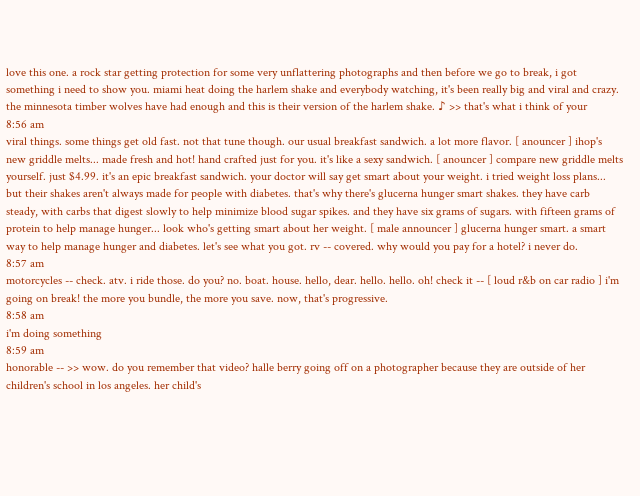love this one. a rock star getting protection for some very unflattering photographs and then before we go to break, i got something i need to show you. miami heat doing the harlem shake and everybody watching, it's been really big and viral and crazy. the minnesota timber wolves have had enough and this is their version of the harlem shake. ♪ >> that's what i think of your
8:56 am
viral things. some things get old fast. not that tune though. our usual breakfast sandwich. a lot more flavor. [ anouncer ] ihop's new griddle melts... made fresh and hot! hand crafted just for you. it's like a sexy sandwich. [ anouncer ] compare new griddle melts yourself. just $4.99. it's an epic breakfast sandwich. your doctor will say get smart about your weight. i tried weight loss plans... but their shakes aren't always made for people with diabetes. that's why there's glucerna hunger smart shakes. they have carb steady, with carbs that digest slowly to help minimize blood sugar spikes. and they have six grams of sugars. with fifteen grams of protein to help manage hunger... look who's getting smart about her weight. [ male announcer ] glucerna hunger smart. a smart way to help manage hunger and diabetes. let's see what you got. rv -- covered. why would you pay for a hotel? i never do.
8:57 am
motorcycles -- check. atv. i ride those. do you? no. boat. house. hello, dear. hello. hello. oh! check it -- [ loud r&b on car radio ] i'm going on break! the more you bundle, the more you save. now, that's progressive.
8:58 am
i'm doing something
8:59 am
honorable -- >> wow. do you remember that video? halle berry going off on a photographer because they are outside of her children's school in los angeles. her child's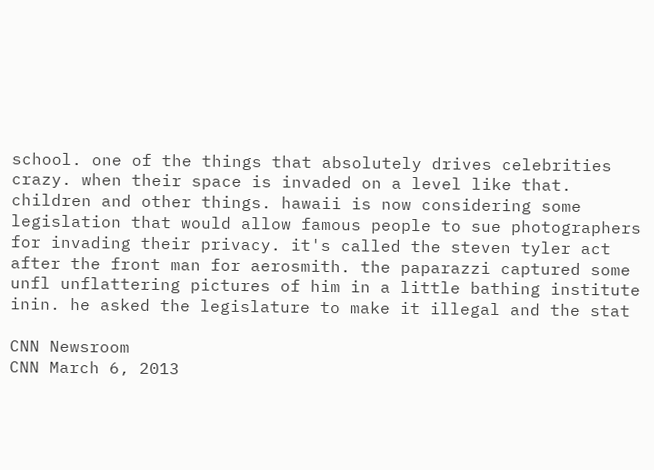school. one of the things that absolutely drives celebrities crazy. when their space is invaded on a level like that. children and other things. hawaii is now considering some legislation that would allow famous people to sue photographers for invading their privacy. it's called the steven tyler act after the front man for aerosmith. the paparazzi captured some unfl unflattering pictures of him in a little bathing institute inin. he asked the legislature to make it illegal and the stat

CNN Newsroom
CNN March 6, 2013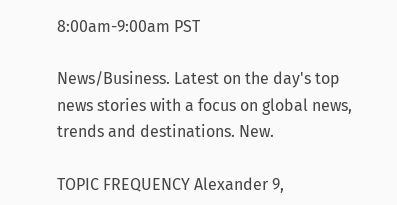8:00am-9:00am PST

News/Business. Latest on the day's top news stories with a focus on global news, trends and destinations. New.

TOPIC FREQUENCY Alexander 9,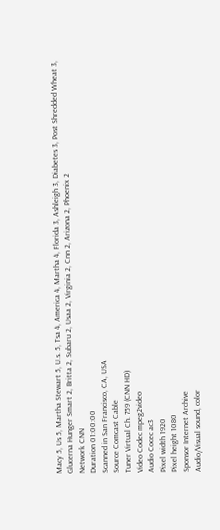Macy 5, Us 5, Martha Stewart 5, U.s. 5, Tsa 4, America 4, Martha 4, Florida 3, Ashleigh 3, Diabetes 3, Post Shredded Wheat 3, Glucerna Hunger Smart 2, Britta 2, Subaru 2, Usaa 2, Virginia 2, Cnn 2, Arizona 2, Phoenix 2
Network CNN
Duration 01:00:00
Scanned in San Francisco, CA, USA
Source Comcast Cable
Tuner Virtual Ch. 759 (CNN HD)
Video Codec mpeg2video
Audio Cocec ac3
Pixel width 1920
Pixel height 1080
Sponsor Internet Archive
Audio/Visual sound, color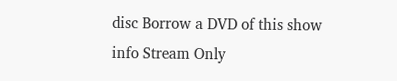disc Borrow a DVD of this show
info Stream Only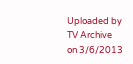Uploaded by
TV Archive
on 3/6/2013